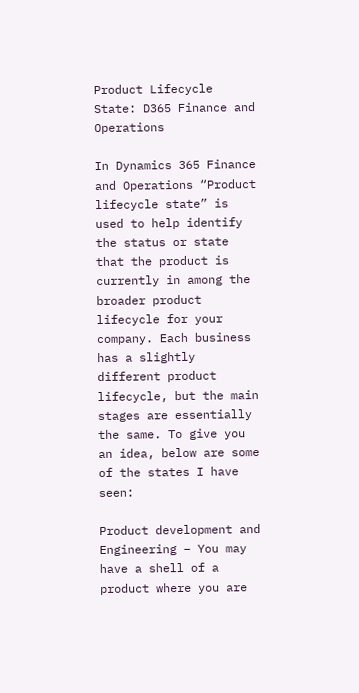Product Lifecycle State: D365 Finance and Operations

In Dynamics 365 Finance and Operations “Product lifecycle state” is used to help identify the status or state that the product is currently in among the broader product lifecycle for your company. Each business has a slightly different product lifecycle, but the main stages are essentially the same. To give you an idea, below are some of the states I have seen:

Product development and Engineering – You may have a shell of a product where you are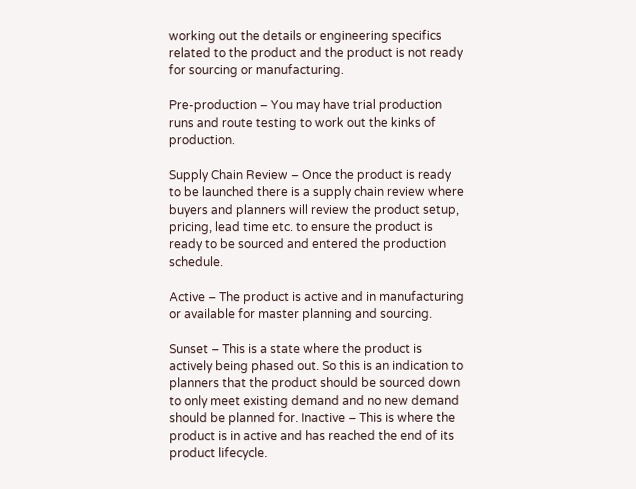working out the details or engineering specifics related to the product and the product is not ready for sourcing or manufacturing.

Pre-production – You may have trial production runs and route testing to work out the kinks of production.

Supply Chain Review – Once the product is ready to be launched there is a supply chain review where buyers and planners will review the product setup, pricing, lead time etc. to ensure the product is ready to be sourced and entered the production schedule.

Active – The product is active and in manufacturing or available for master planning and sourcing.

Sunset – This is a state where the product is actively being phased out. So this is an indication to planners that the product should be sourced down to only meet existing demand and no new demand should be planned for. Inactive – This is where the product is in active and has reached the end of its product lifecycle.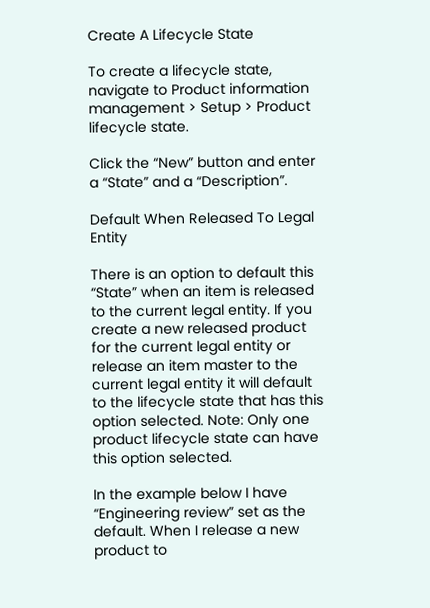Create A Lifecycle State

To create a lifecycle state, navigate to Product information management > Setup > Product lifecycle state.

Click the “New” button and enter a “State” and a “Description”.

Default When Released To Legal Entity

There is an option to default this “State” when an item is released to the current legal entity. If you create a new released product for the current legal entity or release an item master to the current legal entity it will default to the lifecycle state that has this option selected. Note: Only one product lifecycle state can have this option selected.

In the example below I have “Engineering review” set as the default. When I release a new product to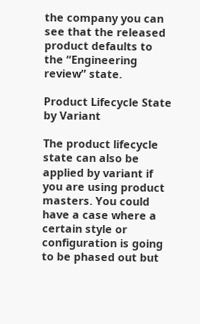the company you can see that the released product defaults to the “Engineering review” state.

Product Lifecycle State by Variant

The product lifecycle state can also be applied by variant if you are using product masters. You could have a case where a certain style or configuration is going to be phased out but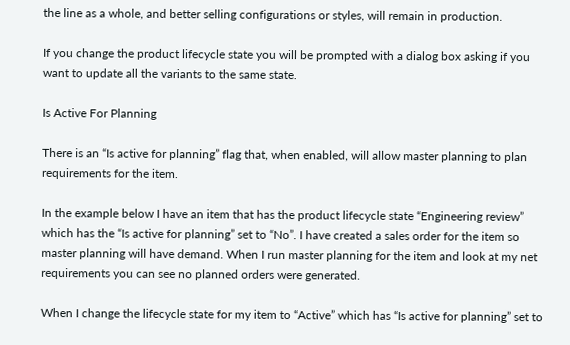the line as a whole, and better selling configurations or styles, will remain in production.

If you change the product lifecycle state you will be prompted with a dialog box asking if you want to update all the variants to the same state.

Is Active For Planning

There is an “Is active for planning” flag that, when enabled, will allow master planning to plan requirements for the item.

In the example below I have an item that has the product lifecycle state “Engineering review” which has the “Is active for planning” set to “No”. I have created a sales order for the item so master planning will have demand. When I run master planning for the item and look at my net requirements you can see no planned orders were generated.

When I change the lifecycle state for my item to “Active” which has “Is active for planning” set to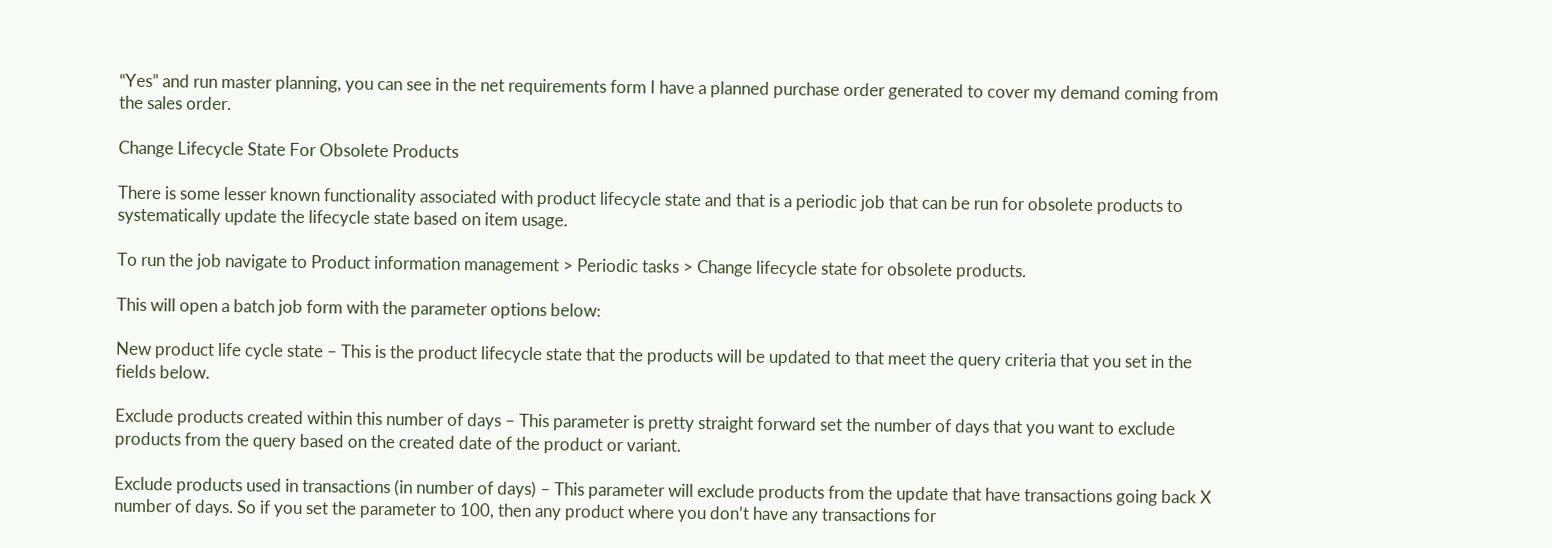“Yes” and run master planning, you can see in the net requirements form I have a planned purchase order generated to cover my demand coming from the sales order.

Change Lifecycle State For Obsolete Products

There is some lesser known functionality associated with product lifecycle state and that is a periodic job that can be run for obsolete products to systematically update the lifecycle state based on item usage.

To run the job navigate to Product information management > Periodic tasks > Change lifecycle state for obsolete products.

This will open a batch job form with the parameter options below:

New product life cycle state – This is the product lifecycle state that the products will be updated to that meet the query criteria that you set in the fields below.

Exclude products created within this number of days – This parameter is pretty straight forward set the number of days that you want to exclude products from the query based on the created date of the product or variant.

Exclude products used in transactions (in number of days) – This parameter will exclude products from the update that have transactions going back X number of days. So if you set the parameter to 100, then any product where you don’t have any transactions for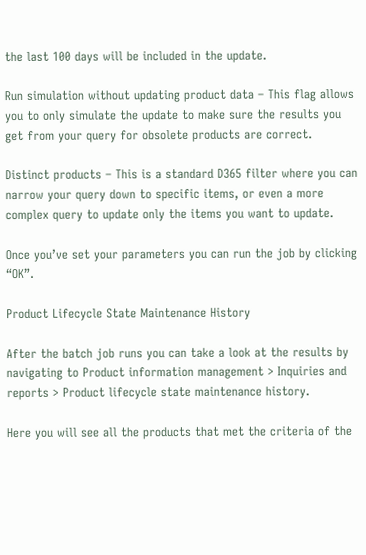the last 100 days will be included in the update.

Run simulation without updating product data – This flag allows you to only simulate the update to make sure the results you get from your query for obsolete products are correct.

Distinct products – This is a standard D365 filter where you can narrow your query down to specific items, or even a more complex query to update only the items you want to update.

Once you’ve set your parameters you can run the job by clicking “OK”.

Product Lifecycle State Maintenance History

After the batch job runs you can take a look at the results by navigating to Product information management > Inquiries and reports > Product lifecycle state maintenance history.

Here you will see all the products that met the criteria of the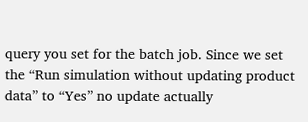query you set for the batch job. Since we set the “Run simulation without updating product data” to “Yes” no update actually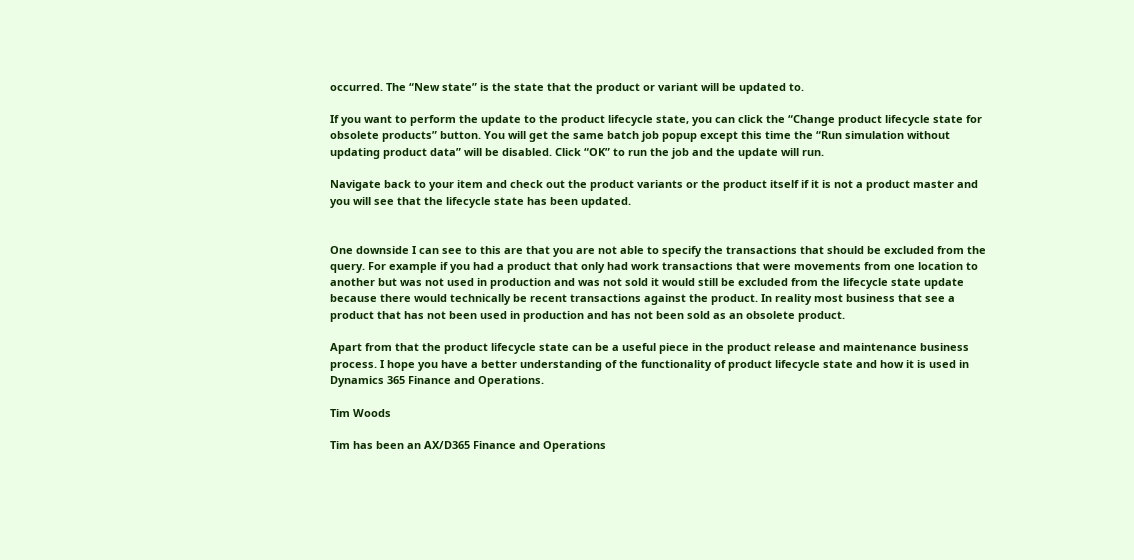occurred. The “New state” is the state that the product or variant will be updated to.

If you want to perform the update to the product lifecycle state, you can click the “Change product lifecycle state for obsolete products” button. You will get the same batch job popup except this time the “Run simulation without updating product data” will be disabled. Click “OK” to run the job and the update will run.

Navigate back to your item and check out the product variants or the product itself if it is not a product master and you will see that the lifecycle state has been updated.


One downside I can see to this are that you are not able to specify the transactions that should be excluded from the query. For example if you had a product that only had work transactions that were movements from one location to another but was not used in production and was not sold it would still be excluded from the lifecycle state update because there would technically be recent transactions against the product. In reality most business that see a product that has not been used in production and has not been sold as an obsolete product.

Apart from that the product lifecycle state can be a useful piece in the product release and maintenance business process. I hope you have a better understanding of the functionality of product lifecycle state and how it is used in Dynamics 365 Finance and Operations.

Tim Woods

Tim has been an AX/D365 Finance and Operations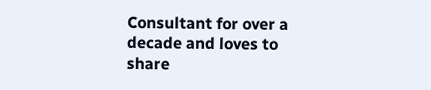Consultant for over a decade and loves to share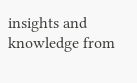insights and knowledge from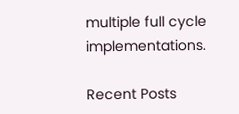multiple full cycle implementations.

Recent Posts